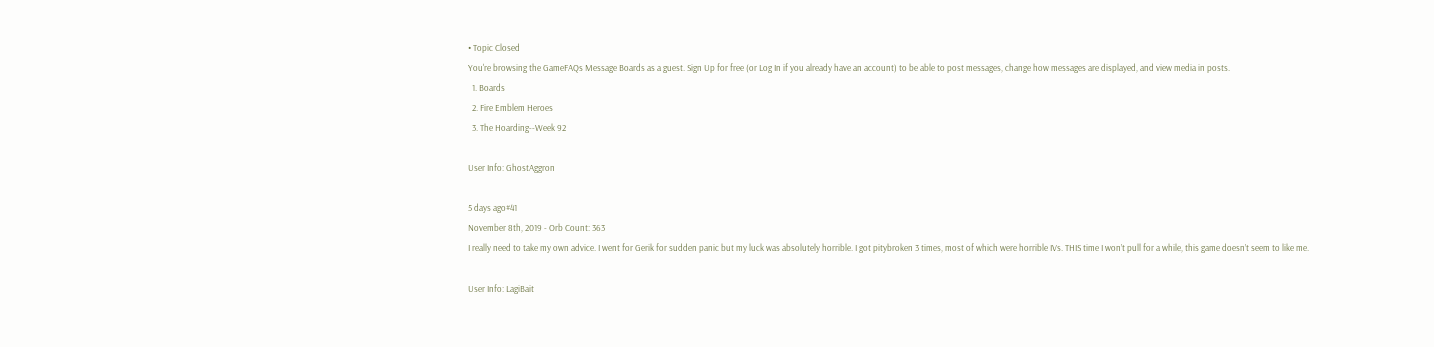• Topic Closed
You're browsing the GameFAQs Message Boards as a guest. Sign Up for free (or Log In if you already have an account) to be able to post messages, change how messages are displayed, and view media in posts.
  1. Boards
  2. Fire Emblem Heroes
  3. The Hoarding--Week 92

User Info: GhostAggron

5 days ago#41
November 8th, 2019 - Orb Count: 363
I really need to take my own advice. I went for Gerik for sudden panic but my luck was absolutely horrible. I got pitybroken 3 times, most of which were horrible IVs. THIS time I won’t pull for a while, this game doesn’t seem to like me.

User Info: LagiBait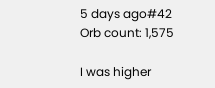5 days ago#42
Orb count: 1,575

I was higher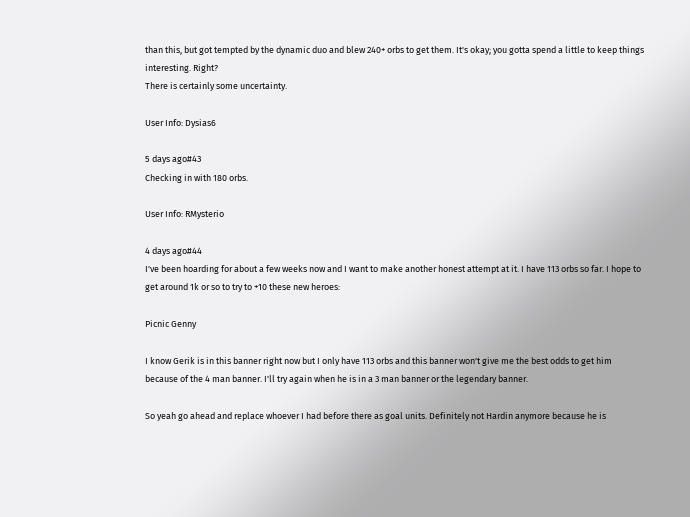than this, but got tempted by the dynamic duo and blew 240+ orbs to get them. It's okay; you gotta spend a little to keep things interesting. Right?
There is certainly some uncertainty.

User Info: Dysias6

5 days ago#43
Checking in with 180 orbs.

User Info: RMysterio

4 days ago#44
I've been hoarding for about a few weeks now and I want to make another honest attempt at it. I have 113 orbs so far. I hope to get around 1k or so to try to +10 these new heroes:

Picnic Genny

I know Gerik is in this banner right now but I only have 113 orbs and this banner won't give me the best odds to get him because of the 4 man banner. I'll try again when he is in a 3 man banner or the legendary banner.

So yeah go ahead and replace whoever I had before there as goal units. Definitely not Hardin anymore because he is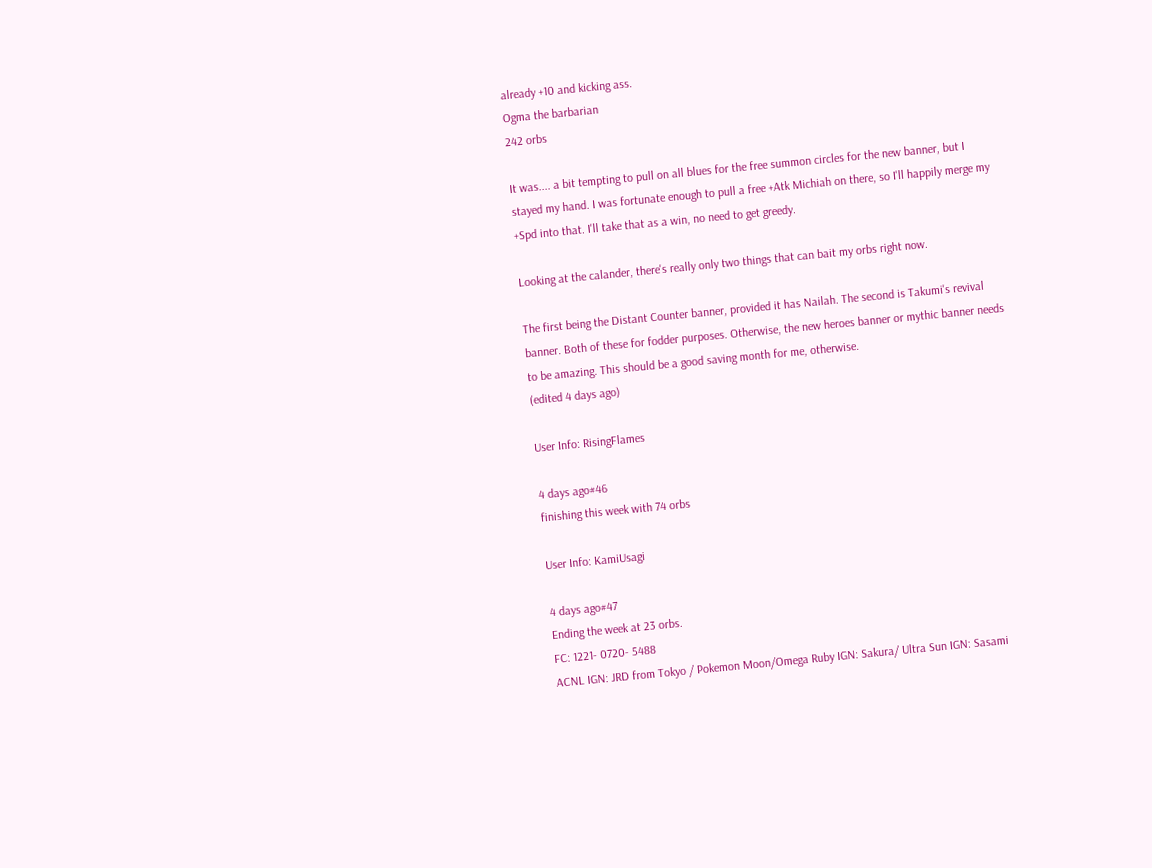already +10 and kicking ass.
Ogma the barbarian
242 orbs

It was.... a bit tempting to pull on all blues for the free summon circles for the new banner, but I stayed my hand. I was fortunate enough to pull a free +Atk Michiah on there, so I'll happily merge my +Spd into that. I'll take that as a win, no need to get greedy.

Looking at the calander, there's really only two things that can bait my orbs right now.

The first being the Distant Counter banner, provided it has Nailah. The second is Takumi's revival banner. Both of these for fodder purposes. Otherwise, the new heroes banner or mythic banner needs to be amazing. This should be a good saving month for me, otherwise.
(edited 4 days ago)

User Info: RisingFlames

4 days ago#46
finishing this week with 74 orbs

User Info: KamiUsagi

4 days ago#47
Ending the week at 23 orbs.
FC: 1221- 0720- 5488
ACNL IGN: JRD from Tokyo / Pokemon Moon/Omega Ruby IGN: Sakura/ Ultra Sun IGN: Sasami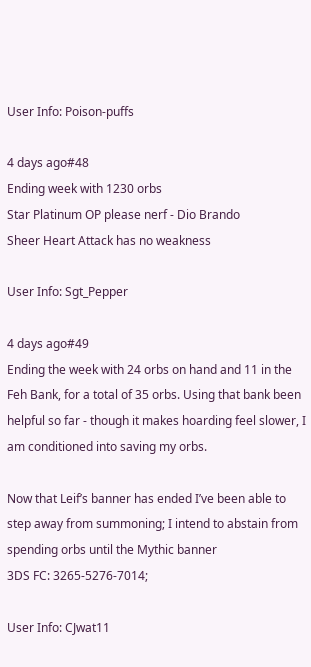User Info: Poison-puffs

4 days ago#48
Ending week with 1230 orbs
Star Platinum OP please nerf - Dio Brando
Sheer Heart Attack has no weakness

User Info: Sgt_Pepper

4 days ago#49
Ending the week with 24 orbs on hand and 11 in the Feh Bank, for a total of 35 orbs. Using that bank been helpful so far - though it makes hoarding feel slower, I am conditioned into saving my orbs.

Now that Leif’s banner has ended I’ve been able to step away from summoning; I intend to abstain from spending orbs until the Mythic banner
3DS FC: 3265-5276-7014;

User Info: CJwat11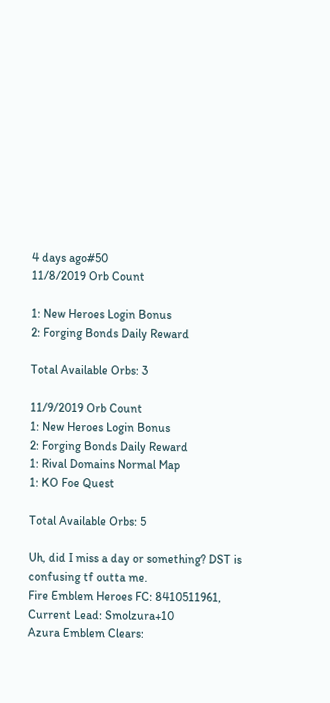4 days ago#50
11/8/2019 Orb Count

1: New Heroes Login Bonus
2: Forging Bonds Daily Reward

Total Available Orbs: 3

11/9/2019 Orb Count
1: New Heroes Login Bonus
2: Forging Bonds Daily Reward
1: Rival Domains Normal Map
1: KO Foe Quest

Total Available Orbs: 5

Uh, did I miss a day or something? DST is confusing tf outta me.
Fire Emblem Heroes FC: 8410511961, Current Lead: Smolzura+10
Azura Emblem Clears: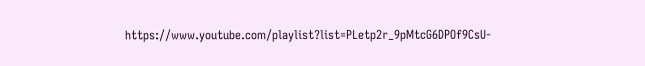https://www.youtube.com/playlist?list=PLetp2r_9pMtcG6DPOf9CsU-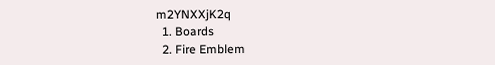m2YNXXjK2q
  1. Boards
  2. Fire Emblem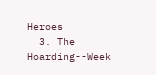Heroes
  3. The Hoarding--Week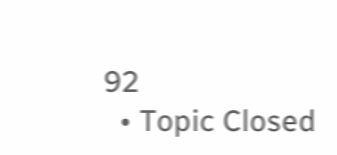92
  • Topic Closed